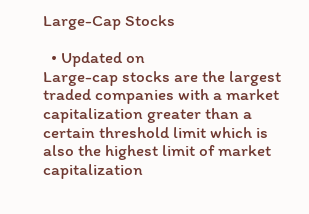Large-Cap Stocks

  • Updated on
Large-cap stocks are the largest traded companies with a market capitalization greater than a certain threshold limit which is also the highest limit of market capitalization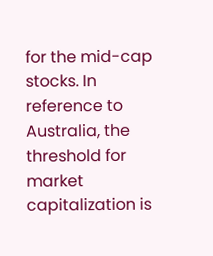for the mid-cap stocks. In reference to Australia, the threshold for market capitalization is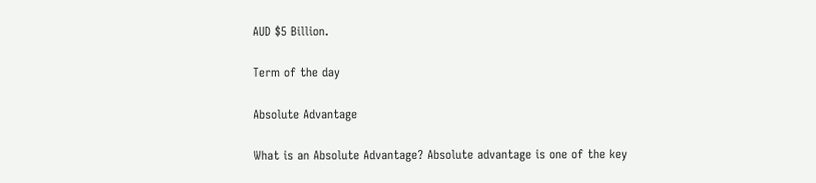AUD $5 Billion.

Term of the day

Absolute Advantage

What is an Absolute Advantage? Absolute advantage is one of the key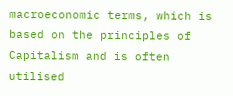macroeconomic terms, which is based on the principles of Capitalism and is often utilised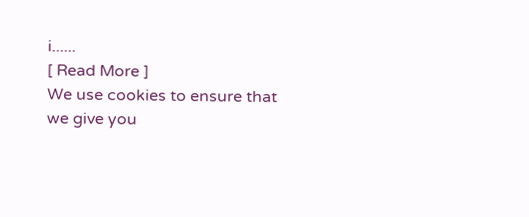i......
[ Read More ]
We use cookies to ensure that we give you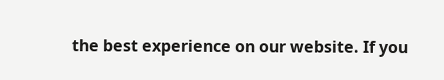the best experience on our website. If you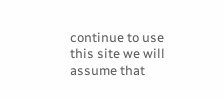continue to use this site we will assume that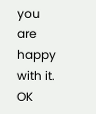you are happy with it. OK